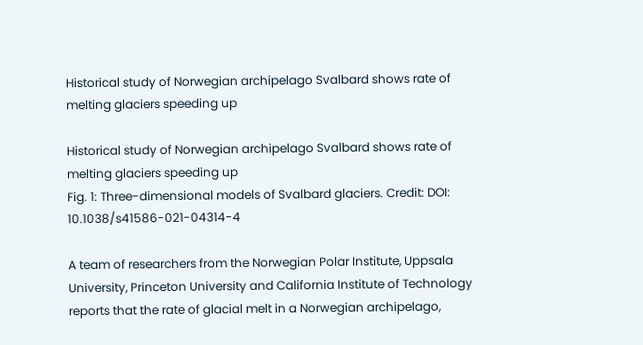Historical study of Norwegian archipelago Svalbard shows rate of melting glaciers speeding up

Historical study of Norwegian archipelago Svalbard shows rate of melting glaciers speeding up
Fig. 1: Three-dimensional models of Svalbard glaciers. Credit: DOI: 10.1038/s41586-021-04314-4

A team of researchers from the Norwegian Polar Institute, Uppsala University, Princeton University and California Institute of Technology reports that the rate of glacial melt in a Norwegian archipelago,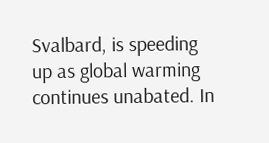Svalbard, is speeding up as global warming continues unabated. In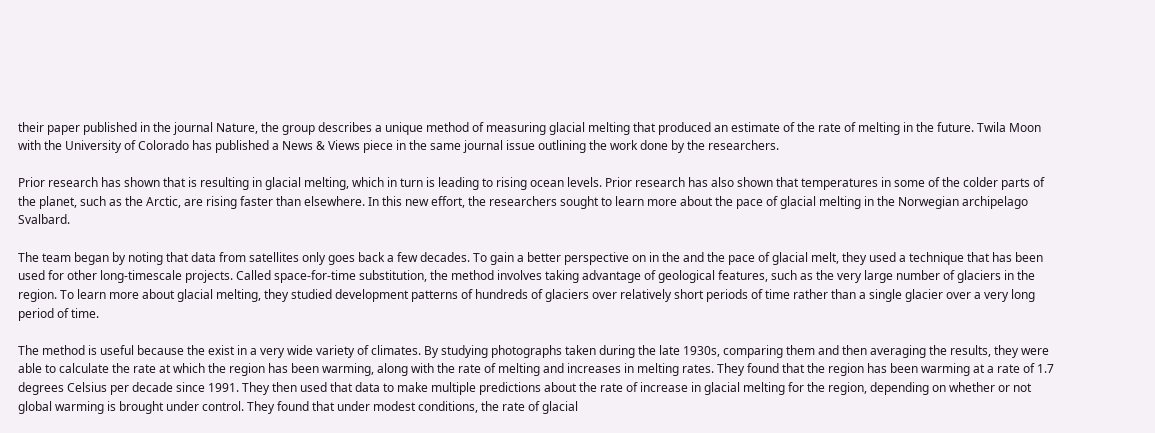their paper published in the journal Nature, the group describes a unique method of measuring glacial melting that produced an estimate of the rate of melting in the future. Twila Moon with the University of Colorado has published a News & Views piece in the same journal issue outlining the work done by the researchers.

Prior research has shown that is resulting in glacial melting, which in turn is leading to rising ocean levels. Prior research has also shown that temperatures in some of the colder parts of the planet, such as the Arctic, are rising faster than elsewhere. In this new effort, the researchers sought to learn more about the pace of glacial melting in the Norwegian archipelago Svalbard.

The team began by noting that data from satellites only goes back a few decades. To gain a better perspective on in the and the pace of glacial melt, they used a technique that has been used for other long-timescale projects. Called space-for-time substitution, the method involves taking advantage of geological features, such as the very large number of glaciers in the region. To learn more about glacial melting, they studied development patterns of hundreds of glaciers over relatively short periods of time rather than a single glacier over a very long period of time.

The method is useful because the exist in a very wide variety of climates. By studying photographs taken during the late 1930s, comparing them and then averaging the results, they were able to calculate the rate at which the region has been warming, along with the rate of melting and increases in melting rates. They found that the region has been warming at a rate of 1.7 degrees Celsius per decade since 1991. They then used that data to make multiple predictions about the rate of increase in glacial melting for the region, depending on whether or not global warming is brought under control. They found that under modest conditions, the rate of glacial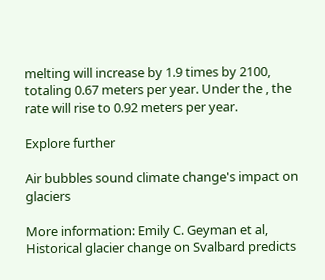melting will increase by 1.9 times by 2100, totaling 0.67 meters per year. Under the , the rate will rise to 0.92 meters per year.

Explore further

Air bubbles sound climate change's impact on glaciers

More information: Emily C. Geyman et al, Historical glacier change on Svalbard predicts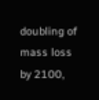doubling of mass loss by 2100,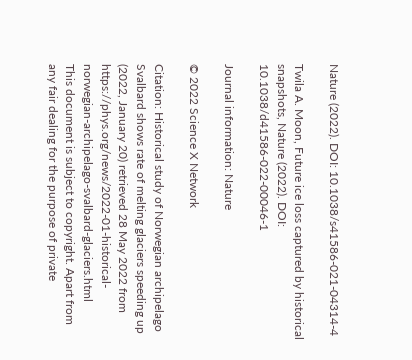Nature (2022). DOI: 10.1038/s41586-021-04314-4

Twila A. Moon, Future ice loss captured by historical snapshots, Nature (2022). DOI: 10.1038/d41586-022-00046-1

Journal information: Nature

© 2022 Science X Network

Citation: Historical study of Norwegian archipelago Svalbard shows rate of melting glaciers speeding up (2022, January 20) retrieved 28 May 2022 from https://phys.org/news/2022-01-historical-norwegian-archipelago-svalbard-glaciers.html
This document is subject to copyright. Apart from any fair dealing for the purpose of private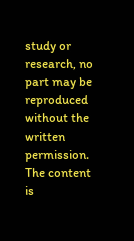study or research, no part may be reproduced without the written permission. The content is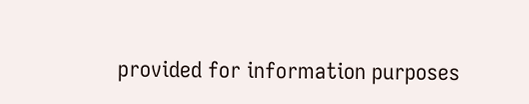provided for information purposes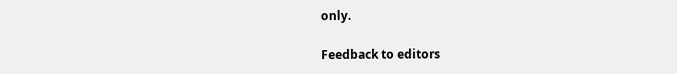only.

Feedback to editors